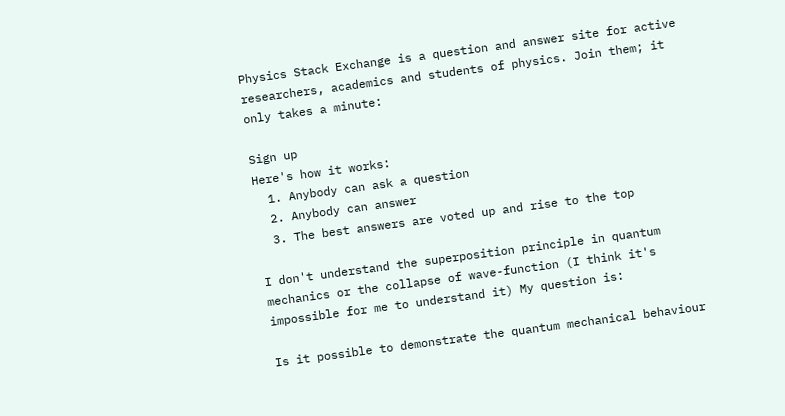Physics Stack Exchange is a question and answer site for active researchers, academics and students of physics. Join them; it only takes a minute:

Sign up
Here's how it works:
  1. Anybody can ask a question
  2. Anybody can answer
  3. The best answers are voted up and rise to the top

I don't understand the superposition principle in quantum mechanics or the collapse of wave-function (I think it's impossible for me to understand it) My question is:

Is it possible to demonstrate the quantum mechanical behaviour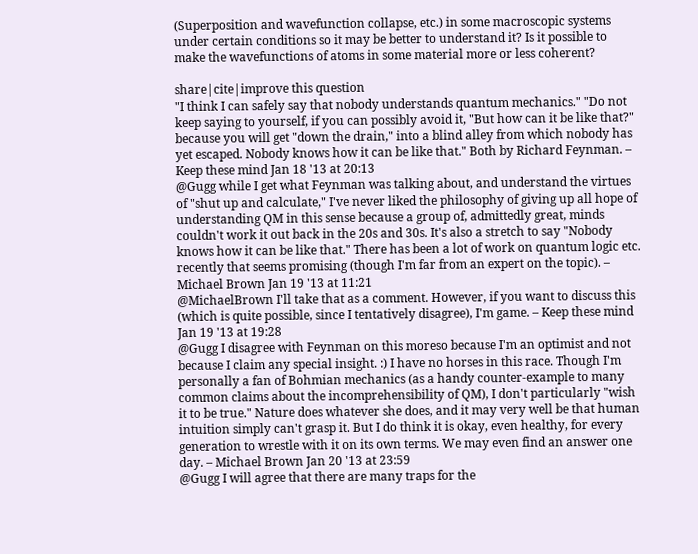(Superposition and wavefunction collapse, etc.) in some macroscopic systems under certain conditions so it may be better to understand it? Is it possible to make the wavefunctions of atoms in some material more or less coherent?

share|cite|improve this question
"I think I can safely say that nobody understands quantum mechanics." "Do not keep saying to yourself, if you can possibly avoid it, "But how can it be like that?" because you will get "down the drain," into a blind alley from which nobody has yet escaped. Nobody knows how it can be like that." Both by Richard Feynman. – Keep these mind Jan 18 '13 at 20:13
@Gugg while I get what Feynman was talking about, and understand the virtues of "shut up and calculate," I've never liked the philosophy of giving up all hope of understanding QM in this sense because a group of, admittedly great, minds couldn't work it out back in the 20s and 30s. It's also a stretch to say "Nobody knows how it can be like that." There has been a lot of work on quantum logic etc. recently that seems promising (though I'm far from an expert on the topic). – Michael Brown Jan 19 '13 at 11:21
@MichaelBrown I'll take that as a comment. However, if you want to discuss this (which is quite possible, since I tentatively disagree), I'm game. – Keep these mind Jan 19 '13 at 19:28
@Gugg I disagree with Feynman on this moreso because I'm an optimist and not because I claim any special insight. :) I have no horses in this race. Though I'm personally a fan of Bohmian mechanics (as a handy counter-example to many common claims about the incomprehensibility of QM), I don't particularly "wish it to be true." Nature does whatever she does, and it may very well be that human intuition simply can't grasp it. But I do think it is okay, even healthy, for every generation to wrestle with it on its own terms. We may even find an answer one day. – Michael Brown Jan 20 '13 at 23:59
@Gugg I will agree that there are many traps for the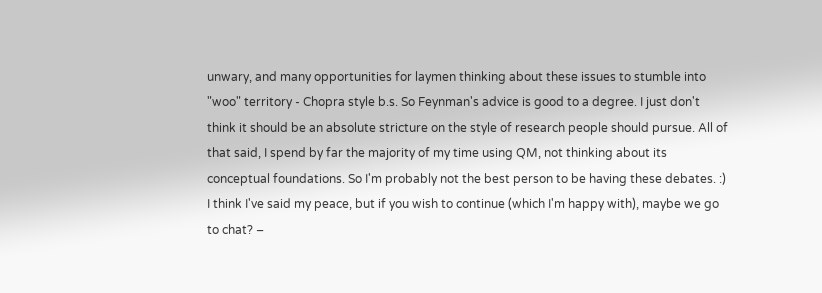unwary, and many opportunities for laymen thinking about these issues to stumble into "woo" territory - Chopra style b.s. So Feynman's advice is good to a degree. I just don't think it should be an absolute stricture on the style of research people should pursue. All of that said, I spend by far the majority of my time using QM, not thinking about its conceptual foundations. So I'm probably not the best person to be having these debates. :) I think I've said my peace, but if you wish to continue (which I'm happy with), maybe we go to chat? –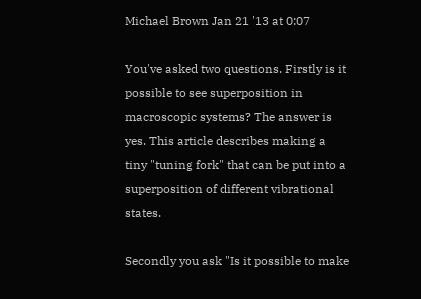Michael Brown Jan 21 '13 at 0:07

You've asked two questions. Firstly is it possible to see superposition in macroscopic systems? The answer is yes. This article describes making a tiny "tuning fork" that can be put into a superposition of different vibrational states.

Secondly you ask "Is it possible to make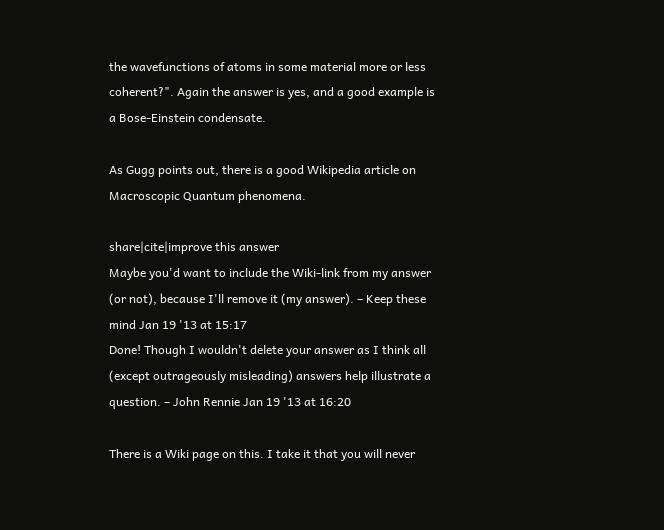the wavefunctions of atoms in some material more or less coherent?". Again the answer is yes, and a good example is a Bose-Einstein condensate.

As Gugg points out, there is a good Wikipedia article on Macroscopic Quantum phenomena.

share|cite|improve this answer
Maybe you'd want to include the Wiki-link from my answer (or not), because I'll remove it (my answer). – Keep these mind Jan 19 '13 at 15:17
Done! Though I wouldn't delete your answer as I think all (except outrageously misleading) answers help illustrate a question. – John Rennie Jan 19 '13 at 16:20

There is a Wiki page on this. I take it that you will never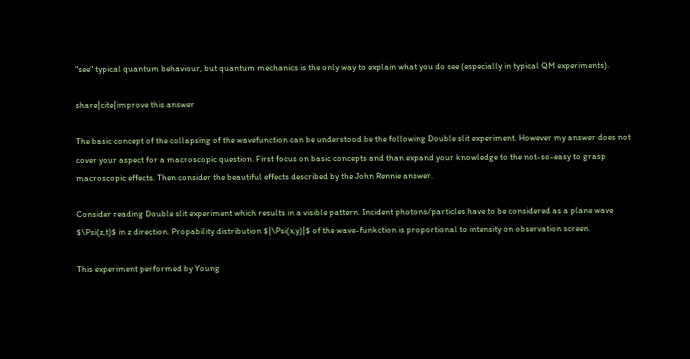"see" typical quantum behaviour, but quantum mechanics is the only way to explain what you do see (especially in typical QM experiments).

share|cite|improve this answer

The basic concept of the collapsing of the wavefunction can be understood be the following Double slit experiment. However my answer does not cover your aspect for a macroscopic question. First focus on basic concepts and than expand your knowledge to the not-so-easy to grasp macroscopic effects. Then consider the beautiful effects described by the John Rennie answer.

Consider reading Double slit experiment which results in a visible pattern. Incident photons/particles have to be considered as a plane wave $\Psi(z,t)$ in z direction. Propability distribution $|\Psi(x,y)|$ of the wave-funkction is proportional to intensity on observation screen.

This experiment performed by Young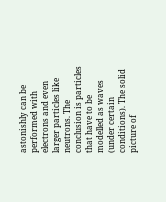astonishly can be performed with electrons and even larger particles like neutrons. The conclusion is particles that have to be modelled as waves (under certain conditions). The solid picture of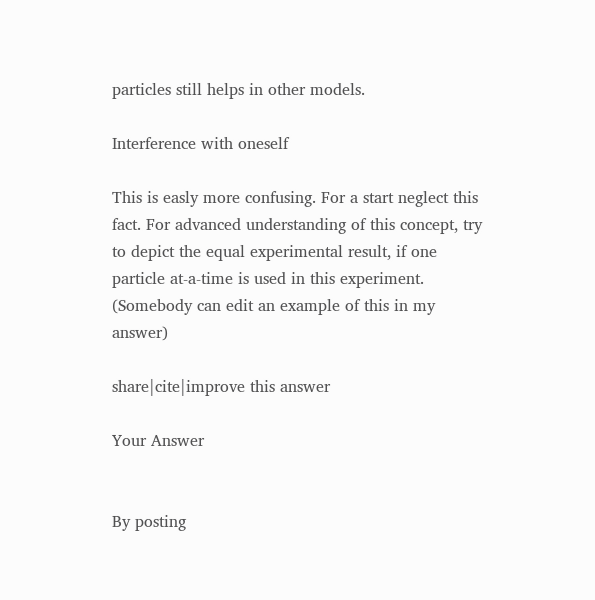particles still helps in other models.

Interference with oneself

This is easly more confusing. For a start neglect this fact. For advanced understanding of this concept, try to depict the equal experimental result, if one particle at-a-time is used in this experiment. (Somebody can edit an example of this in my answer)

share|cite|improve this answer

Your Answer


By posting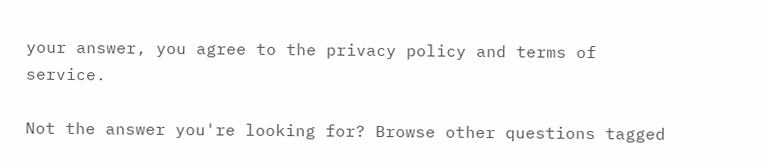your answer, you agree to the privacy policy and terms of service.

Not the answer you're looking for? Browse other questions tagged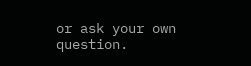or ask your own question.